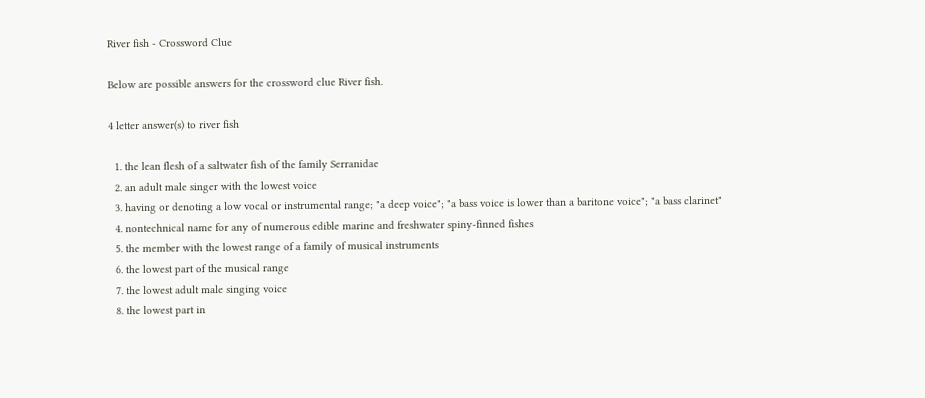River fish - Crossword Clue

Below are possible answers for the crossword clue River fish.

4 letter answer(s) to river fish

  1. the lean flesh of a saltwater fish of the family Serranidae
  2. an adult male singer with the lowest voice
  3. having or denoting a low vocal or instrumental range; "a deep voice"; "a bass voice is lower than a baritone voice"; "a bass clarinet"
  4. nontechnical name for any of numerous edible marine and freshwater spiny-finned fishes
  5. the member with the lowest range of a family of musical instruments
  6. the lowest part of the musical range
  7. the lowest adult male singing voice
  8. the lowest part in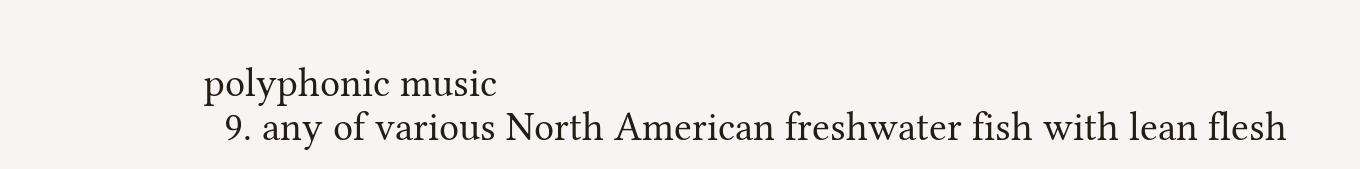polyphonic music
  9. any of various North American freshwater fish with lean flesh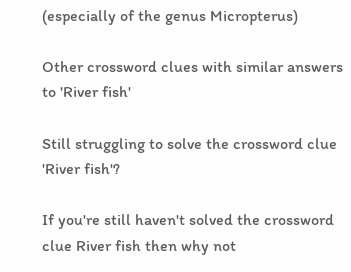(especially of the genus Micropterus)

Other crossword clues with similar answers to 'River fish'

Still struggling to solve the crossword clue 'River fish'?

If you're still haven't solved the crossword clue River fish then why not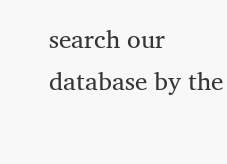search our database by the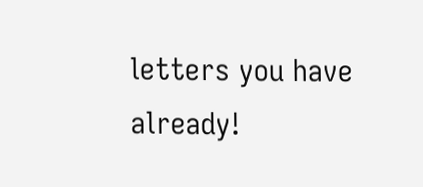letters you have already!